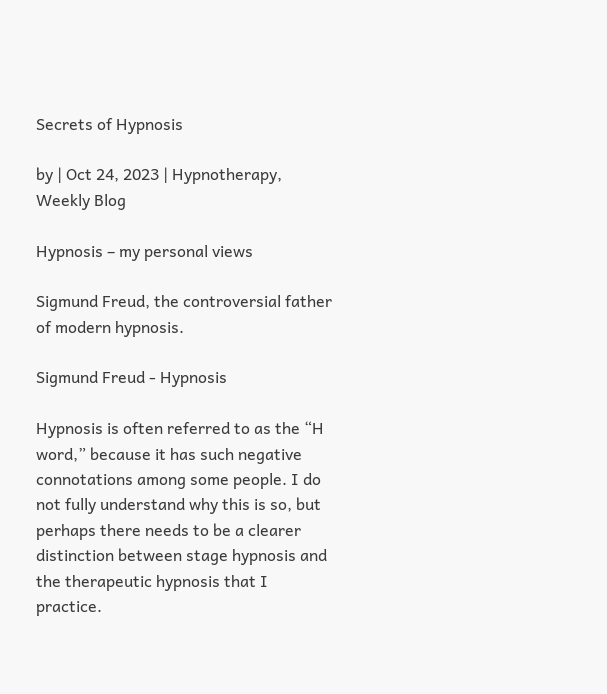Secrets of Hypnosis

by | Oct 24, 2023 | Hypnotherapy, Weekly Blog

Hypnosis – my personal views

Sigmund Freud, the controversial father of modern hypnosis.

Sigmund Freud - Hypnosis

Hypnosis is often referred to as the “H word,” because it has such negative connotations among some people. I do not fully understand why this is so, but perhaps there needs to be a clearer distinction between stage hypnosis and the therapeutic hypnosis that I practice.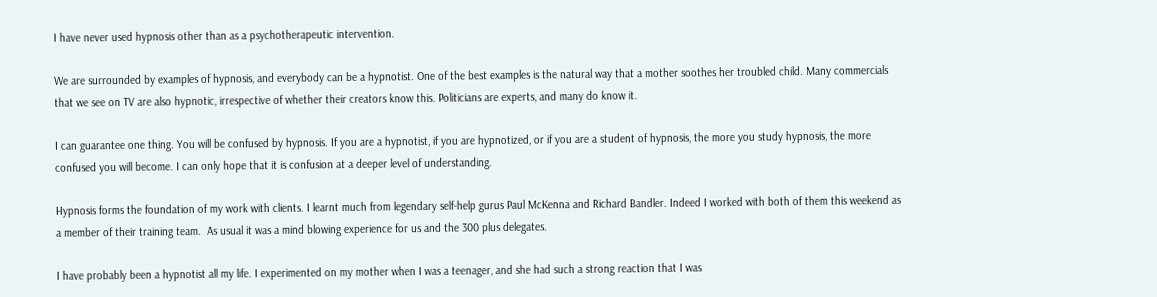I have never used hypnosis other than as a psychotherapeutic intervention.

We are surrounded by examples of hypnosis, and everybody can be a hypnotist. One of the best examples is the natural way that a mother soothes her troubled child. Many commercials that we see on TV are also hypnotic, irrespective of whether their creators know this. Politicians are experts, and many do know it.

I can guarantee one thing. You will be confused by hypnosis. If you are a hypnotist, if you are hypnotized, or if you are a student of hypnosis, the more you study hypnosis, the more confused you will become. I can only hope that it is confusion at a deeper level of understanding.

Hypnosis forms the foundation of my work with clients. I learnt much from legendary self-help gurus Paul McKenna and Richard Bandler. Indeed I worked with both of them this weekend as a member of their training team.  As usual it was a mind blowing experience for us and the 300 plus delegates.

I have probably been a hypnotist all my life. I experimented on my mother when I was a teenager, and she had such a strong reaction that I was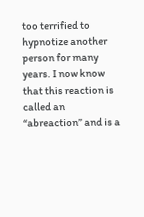too terrified to hypnotize another person for many years. I now know that this reaction is called an “abreaction” and is a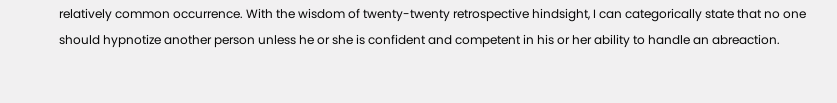relatively common occurrence. With the wisdom of twenty-twenty retrospective hindsight, I can categorically state that no one should hypnotize another person unless he or she is confident and competent in his or her ability to handle an abreaction.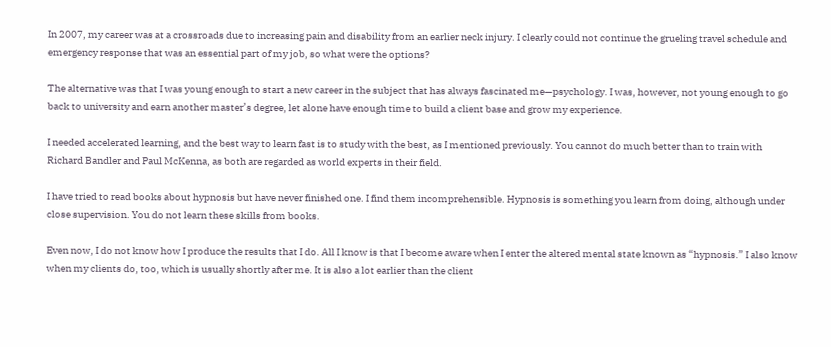In 2007, my career was at a crossroads due to increasing pain and disability from an earlier neck injury. I clearly could not continue the grueling travel schedule and emergency response that was an essential part of my job, so what were the options?

The alternative was that I was young enough to start a new career in the subject that has always fascinated me—psychology. I was, however, not young enough to go back to university and earn another master’s degree, let alone have enough time to build a client base and grow my experience.

I needed accelerated learning, and the best way to learn fast is to study with the best, as I mentioned previously. You cannot do much better than to train with Richard Bandler and Paul McKenna, as both are regarded as world experts in their field.

I have tried to read books about hypnosis but have never finished one. I find them incomprehensible. Hypnosis is something you learn from doing, although under close supervision. You do not learn these skills from books.

Even now, I do not know how I produce the results that I do. All I know is that I become aware when I enter the altered mental state known as “hypnosis.” I also know when my clients do, too, which is usually shortly after me. It is also a lot earlier than the client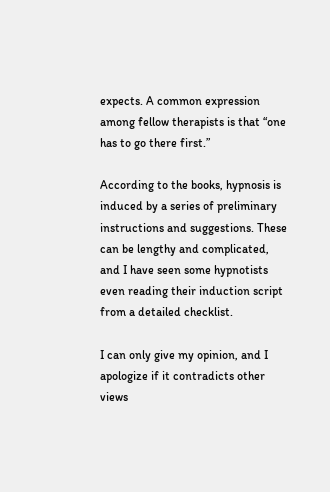expects. A common expression among fellow therapists is that “one has to go there first.”

According to the books, hypnosis is induced by a series of preliminary instructions and suggestions. These can be lengthy and complicated, and I have seen some hypnotists even reading their induction script from a detailed checklist.

I can only give my opinion, and I apologize if it contradicts other views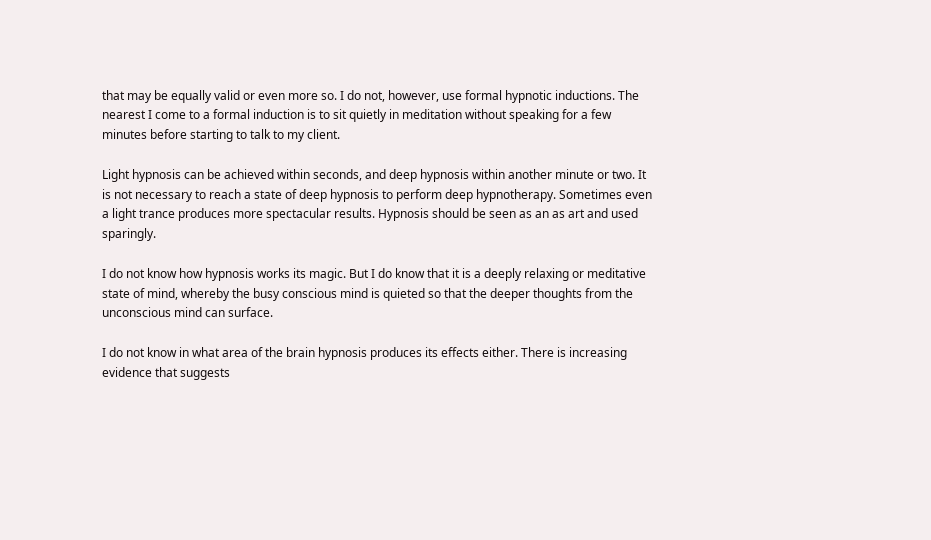that may be equally valid or even more so. I do not, however, use formal hypnotic inductions. The nearest I come to a formal induction is to sit quietly in meditation without speaking for a few minutes before starting to talk to my client.

Light hypnosis can be achieved within seconds, and deep hypnosis within another minute or two. It is not necessary to reach a state of deep hypnosis to perform deep hypnotherapy. Sometimes even a light trance produces more spectacular results. Hypnosis should be seen as an as art and used sparingly.

I do not know how hypnosis works its magic. But I do know that it is a deeply relaxing or meditative state of mind, whereby the busy conscious mind is quieted so that the deeper thoughts from the unconscious mind can surface.

I do not know in what area of the brain hypnosis produces its effects either. There is increasing evidence that suggests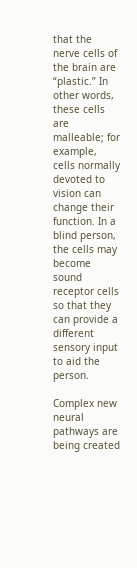that the nerve cells of the brain are “plastic.” In other words, these cells are malleable; for example, cells normally devoted to vision can change their function. In a blind person, the cells may become sound receptor cells so that they can provide a different sensory input to aid the person.

Complex new neural pathways are being created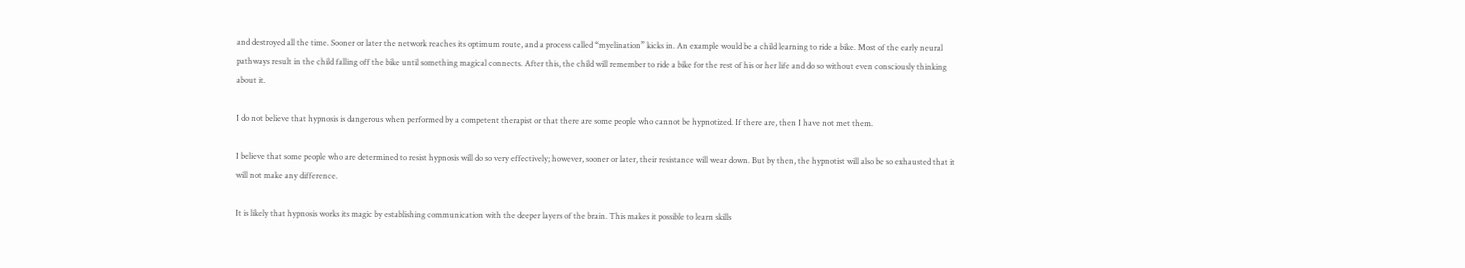and destroyed all the time. Sooner or later the network reaches its optimum route, and a process called “myelination” kicks in. An example would be a child learning to ride a bike. Most of the early neural pathways result in the child falling off the bike until something magical connects. After this, the child will remember to ride a bike for the rest of his or her life and do so without even consciously thinking about it.

I do not believe that hypnosis is dangerous when performed by a competent therapist or that there are some people who cannot be hypnotized. If there are, then I have not met them.

I believe that some people who are determined to resist hypnosis will do so very effectively; however, sooner or later, their resistance will wear down. But by then, the hypnotist will also be so exhausted that it will not make any difference.

It is likely that hypnosis works its magic by establishing communication with the deeper layers of the brain. This makes it possible to learn skills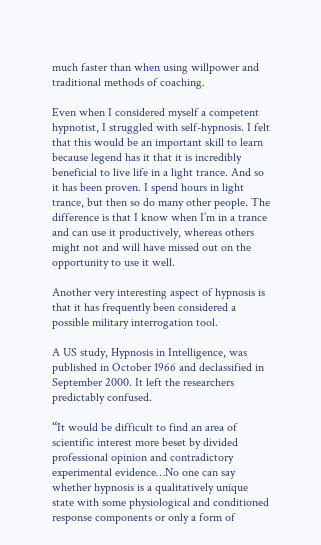much faster than when using willpower and traditional methods of coaching.

Even when I considered myself a competent hypnotist, I struggled with self-hypnosis. I felt that this would be an important skill to learn because legend has it that it is incredibly beneficial to live life in a light trance. And so it has been proven. I spend hours in light trance, but then so do many other people. The difference is that I know when I’m in a trance and can use it productively, whereas others might not and will have missed out on the opportunity to use it well.

Another very interesting aspect of hypnosis is that it has frequently been considered a possible military interrogation tool.

A US study, Hypnosis in Intelligence, was published in October 1966 and declassified in September 2000. It left the researchers predictably confused.

“It would be difficult to find an area of scientific interest more beset by divided professional opinion and contradictory experimental evidence…No one can say whether hypnosis is a qualitatively unique state with some physiological and conditioned response components or only a form of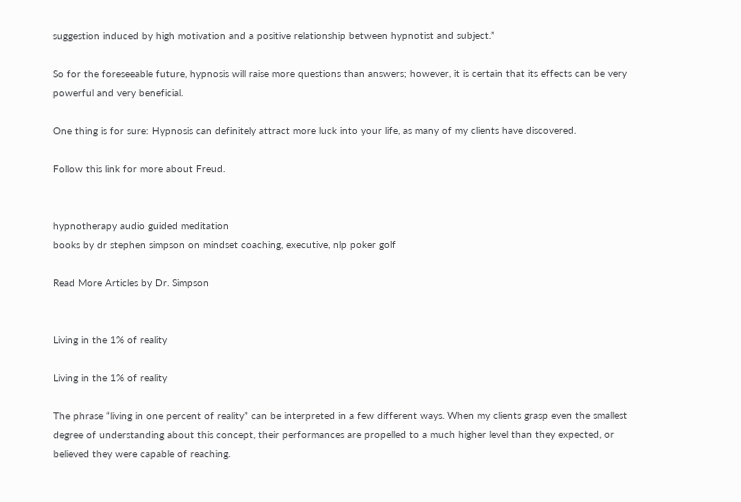suggestion induced by high motivation and a positive relationship between hypnotist and subject.”

So for the foreseeable future, hypnosis will raise more questions than answers; however, it is certain that its effects can be very powerful and very beneficial.

One thing is for sure: Hypnosis can definitely attract more luck into your life, as many of my clients have discovered.

Follow this link for more about Freud.


hypnotherapy audio guided meditation
books by dr stephen simpson on mindset coaching, executive, nlp poker golf

Read More Articles by Dr. Simpson


Living in the 1% of reality

Living in the 1% of reality

The phrase “living in one percent of reality” can be interpreted in a few different ways. When my clients grasp even the smallest degree of understanding about this concept, their performances are propelled to a much higher level than they expected, or believed they were capable of reaching.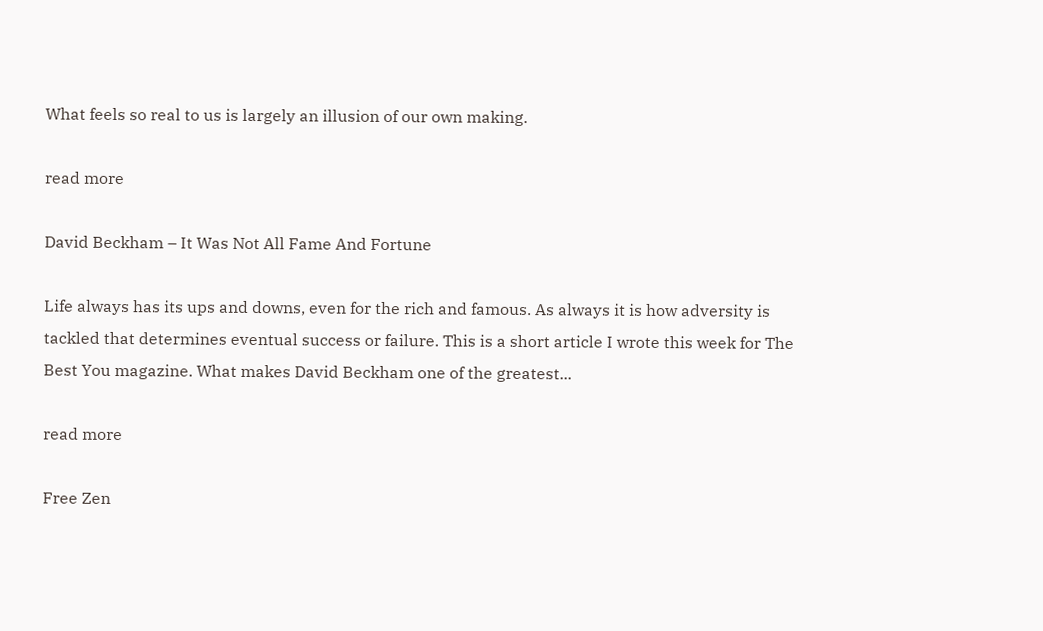What feels so real to us is largely an illusion of our own making.

read more

David Beckham – It Was Not All Fame And Fortune

Life always has its ups and downs, even for the rich and famous. As always it is how adversity is tackled that determines eventual success or failure. This is a short article I wrote this week for The Best You magazine. What makes David Beckham one of the greatest...

read more

Free Zen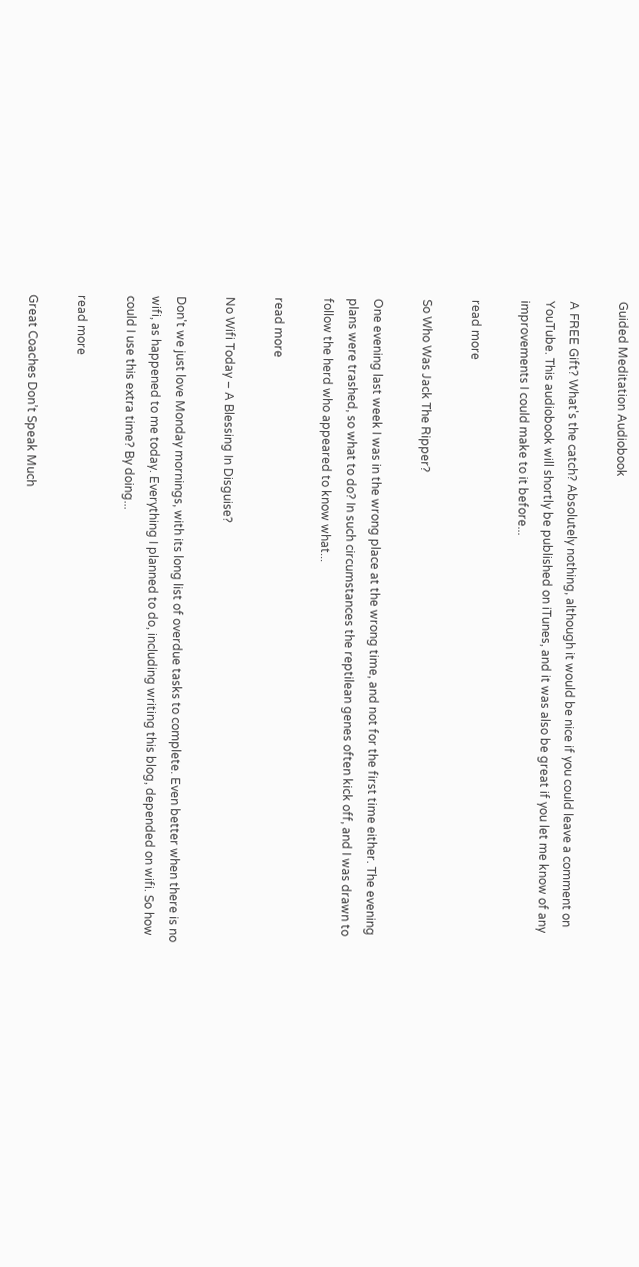Guided Meditation Audiobook

A FREE Gift? What's the catch? Absolutely nothing, although it would be nice if you could leave a comment on YouTube. This audiobook will shortly be published on iTunes, and it was also be great if you let me know of any improvements I could make to it before...

read more

So Who Was Jack The Ripper?

One evening last week I was in the wrong place at the wrong time, and not for the first time either. The evening plans were trashed, so what to do? In such circumstances the reptilean genes often kick off, and I was drawn to follow the herd who appeared to know what...

read more

No Wifi Today – A Blessing In Disguise?

Don't we just love Monday mornings, with its long list of overdue tasks to complete. Even better when there is no wifi, as happened to me today. Everything I planned to do, including writing this blog, depended on wifi. So how could I use this extra time? By doing...

read more

Great Coaches Don’t Speak Much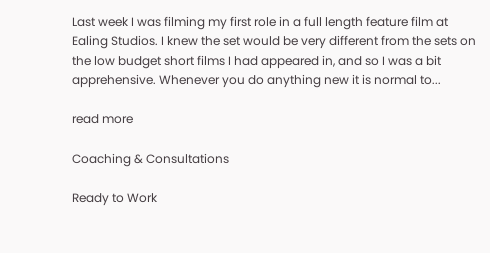Last week I was filming my first role in a full length feature film at Ealing Studios. I knew the set would be very different from the sets on the low budget short films I had appeared in, and so I was a bit apprehensive. Whenever you do anything new it is normal to...

read more

Coaching & Consultations

Ready to Work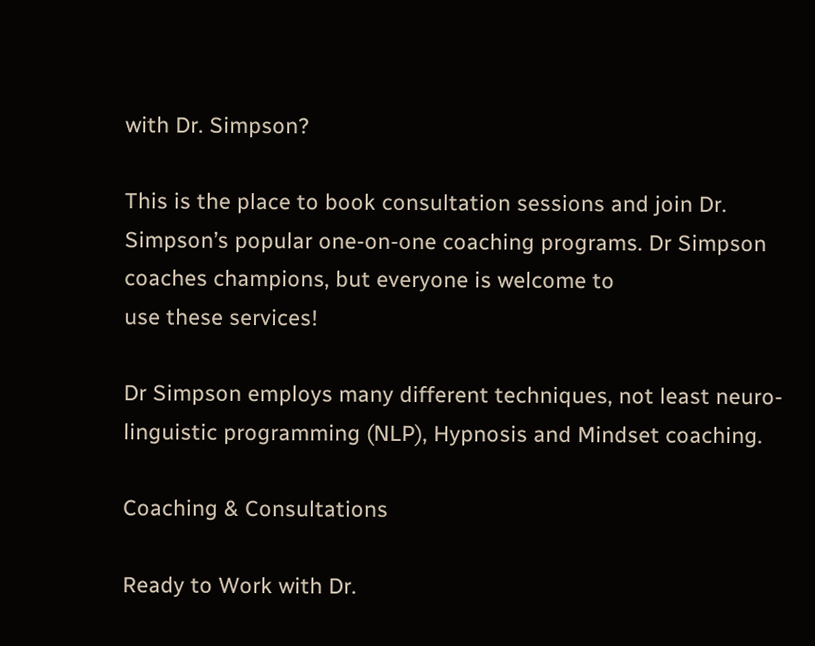with Dr. Simpson?

This is the place to book consultation sessions and join Dr. Simpson’s popular one-on-one coaching programs. Dr Simpson coaches champions, but everyone is welcome to
use these services!

Dr Simpson employs many different techniques, not least neuro-linguistic programming (NLP), Hypnosis and Mindset coaching.

Coaching & Consultations

Ready to Work with Dr.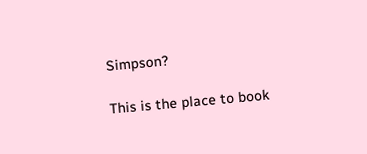Simpson?

This is the place to book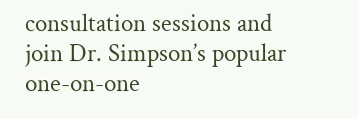consultation sessions and join Dr. Simpson’s popular one-on-one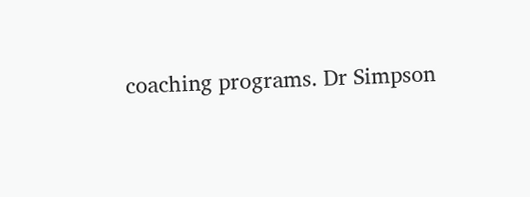coaching programs. Dr Simpson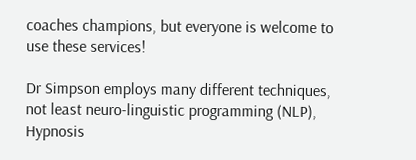coaches champions, but everyone is welcome to
use these services!

Dr Simpson employs many different techniques, not least neuro-linguistic programming (NLP), Hypnosis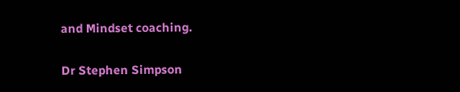and Mindset coaching.

Dr Stephen Simpson